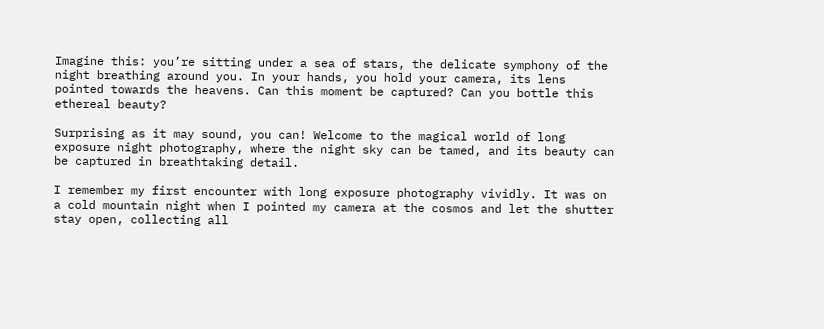Imagine this: you’re sitting under a sea of stars, the delicate symphony of the night breathing around you. In your hands, you hold your camera, its lens pointed towards the heavens. Can this moment be captured? Can you bottle this ethereal beauty?

Surprising as it may sound, you can! Welcome to the magical world of long exposure night photography, where the night sky can be tamed, and its beauty can be captured in breathtaking detail.

I remember my first encounter with long exposure photography vividly. It was on a cold mountain night when I pointed my camera at the cosmos and let the shutter stay open, collecting all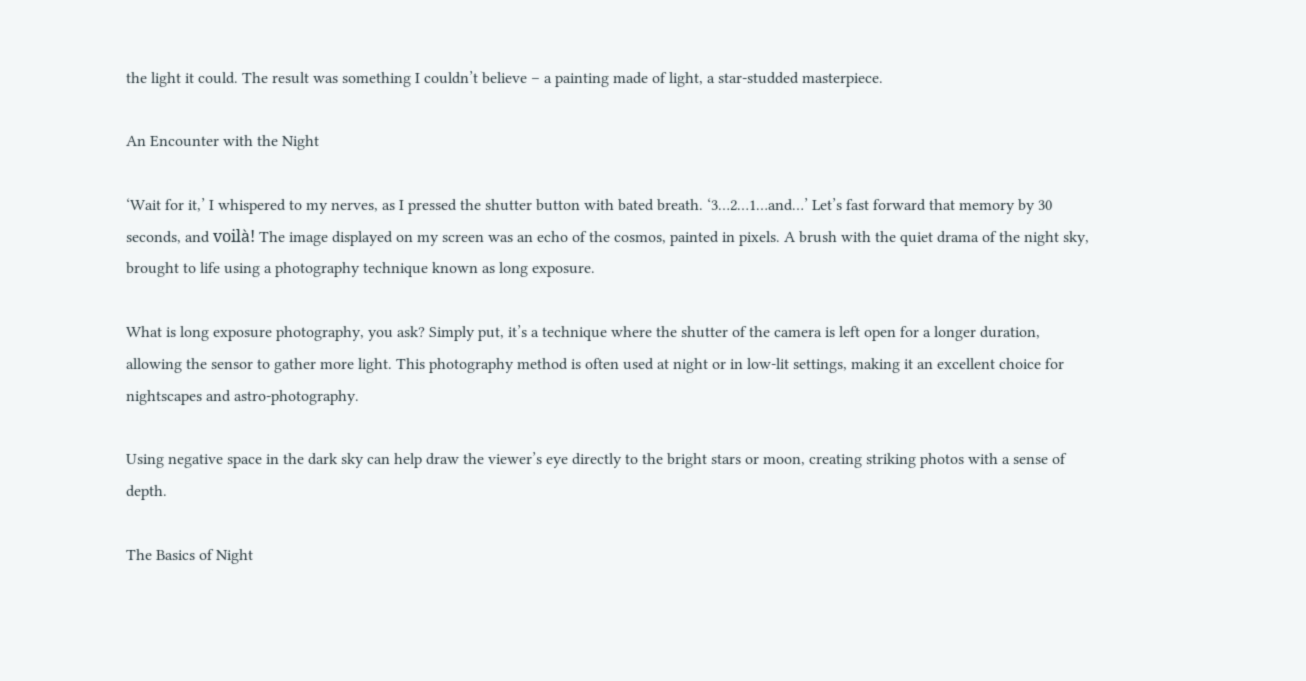the light it could. The result was something I couldn’t believe – a painting made of light, a star-studded masterpiece.

An Encounter with the Night

‘Wait for it,’ I whispered to my nerves, as I pressed the shutter button with bated breath. ‘3…2…1…and…’ Let’s fast forward that memory by 30 seconds, and voilà! The image displayed on my screen was an echo of the cosmos, painted in pixels. A brush with the quiet drama of the night sky, brought to life using a photography technique known as long exposure.

What is long exposure photography, you ask? Simply put, it’s a technique where the shutter of the camera is left open for a longer duration, allowing the sensor to gather more light. This photography method is often used at night or in low-lit settings, making it an excellent choice for nightscapes and astro-photography.

Using negative space in the dark sky can help draw the viewer’s eye directly to the bright stars or moon, creating striking photos with a sense of depth.

The Basics of Night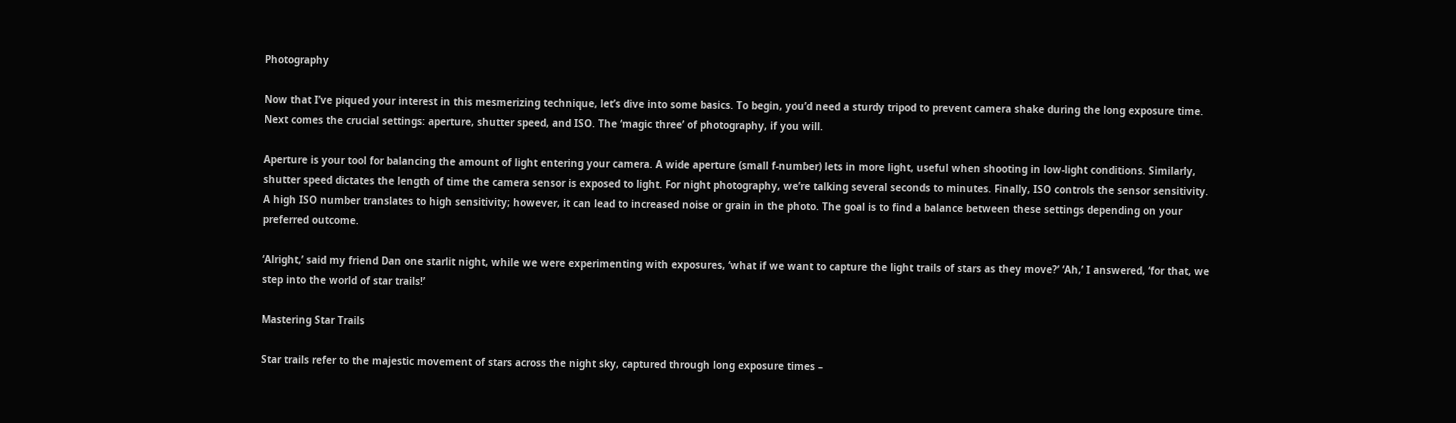Photography

Now that I’ve piqued your interest in this mesmerizing technique, let’s dive into some basics. To begin, you’d need a sturdy tripod to prevent camera shake during the long exposure time. Next comes the crucial settings: aperture, shutter speed, and ISO. The ‘magic three’ of photography, if you will.

Aperture is your tool for balancing the amount of light entering your camera. A wide aperture (small f-number) lets in more light, useful when shooting in low-light conditions. Similarly, shutter speed dictates the length of time the camera sensor is exposed to light. For night photography, we’re talking several seconds to minutes. Finally, ISO controls the sensor sensitivity. A high ISO number translates to high sensitivity; however, it can lead to increased noise or grain in the photo. The goal is to find a balance between these settings depending on your preferred outcome.

‘Alright,’ said my friend Dan one starlit night, while we were experimenting with exposures, ‘what if we want to capture the light trails of stars as they move?’ ‘Ah,’ I answered, ‘for that, we step into the world of star trails!’

Mastering Star Trails

Star trails refer to the majestic movement of stars across the night sky, captured through long exposure times –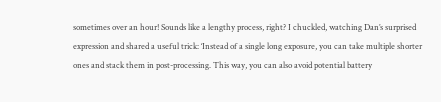sometimes over an hour! Sounds like a lengthy process, right? I chuckled, watching Dan’s surprised expression and shared a useful trick: ‘Instead of a single long exposure, you can take multiple shorter ones and stack them in post-processing. This way, you can also avoid potential battery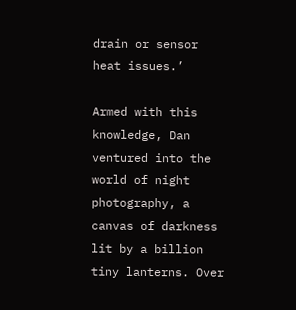drain or sensor heat issues.’

Armed with this knowledge, Dan ventured into the world of night photography, a canvas of darkness lit by a billion tiny lanterns. Over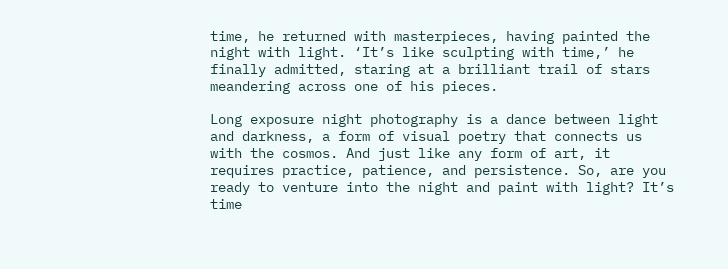time, he returned with masterpieces, having painted the night with light. ‘It’s like sculpting with time,’ he finally admitted, staring at a brilliant trail of stars meandering across one of his pieces.

Long exposure night photography is a dance between light and darkness, a form of visual poetry that connects us with the cosmos. And just like any form of art, it requires practice, patience, and persistence. So, are you ready to venture into the night and paint with light? It’s time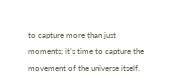to capture more than just moments; it’s time to capture the movement of the universe itself.